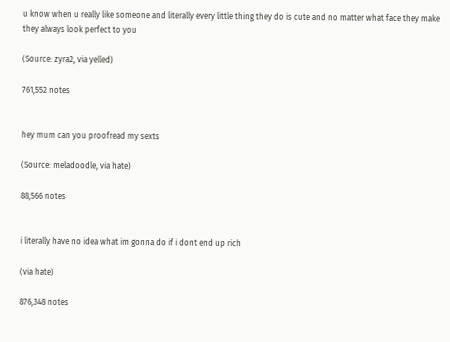u know when u really like someone and literally every little thing they do is cute and no matter what face they make they always look perfect to you

(Source: zyra2, via yelled)

761,552 notes


hey mum can you proofread my sexts

(Source: meladoodle, via hate)

88,566 notes


i literally have no idea what im gonna do if i dont end up rich

(via hate)

876,348 notes